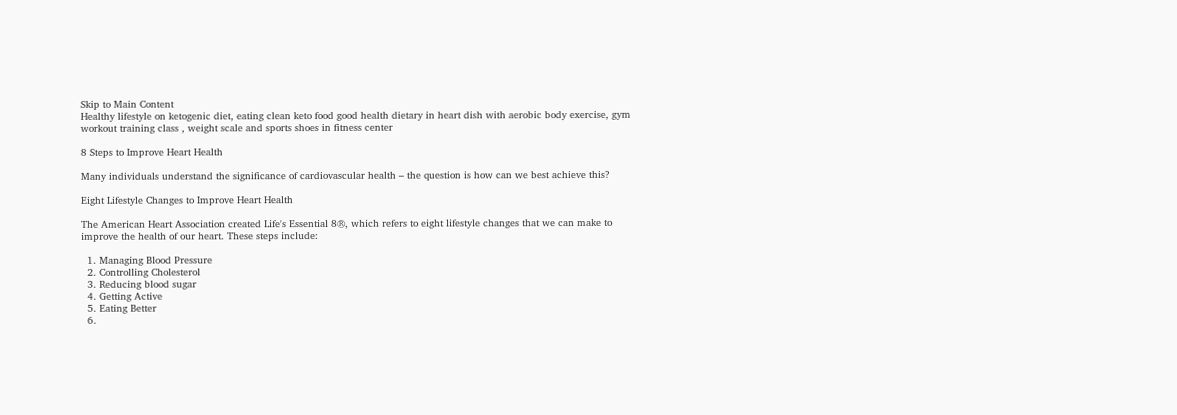Skip to Main Content
Healthy lifestyle on ketogenic diet, eating clean keto food good health dietary in heart dish with aerobic body exercise, gym workout training class , weight scale and sports shoes in fitness center

8 Steps to Improve Heart Health

Many individuals understand the significance of cardiovascular health – the question is how can we best achieve this?

Eight Lifestyle Changes to Improve Heart Health

The American Heart Association created Life's Essential 8®, which refers to eight lifestyle changes that we can make to improve the health of our heart. These steps include:

  1. Managing Blood Pressure
  2. Controlling Cholesterol
  3. Reducing blood sugar
  4. Getting Active
  5. Eating Better
  6.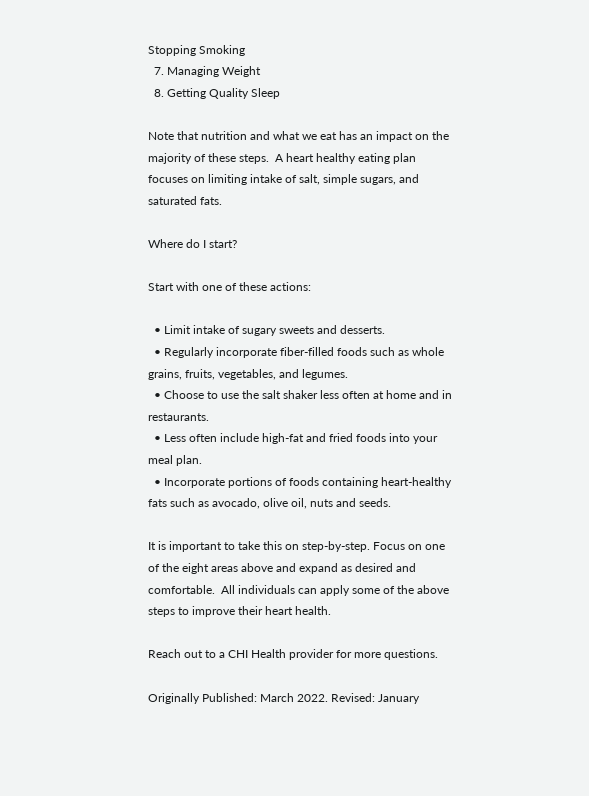Stopping Smoking
  7. Managing Weight
  8. Getting Quality Sleep

Note that nutrition and what we eat has an impact on the majority of these steps.  A heart healthy eating plan focuses on limiting intake of salt, simple sugars, and saturated fats.

Where do I start?

Start with one of these actions:

  • Limit intake of sugary sweets and desserts.
  • Regularly incorporate fiber-filled foods such as whole grains, fruits, vegetables, and legumes.
  • Choose to use the salt shaker less often at home and in restaurants.
  • Less often include high-fat and fried foods into your meal plan.
  • Incorporate portions of foods containing heart-healthy fats such as avocado, olive oil, nuts and seeds.

It is important to take this on step-by-step. Focus on one of the eight areas above and expand as desired and comfortable.  All individuals can apply some of the above steps to improve their heart health.

Reach out to a CHI Health provider for more questions.

Originally Published: March 2022. Revised: January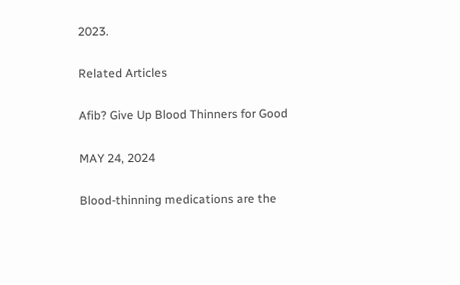2023.

Related Articles

Afib? Give Up Blood Thinners for Good

MAY 24, 2024

Blood-thinning medications are the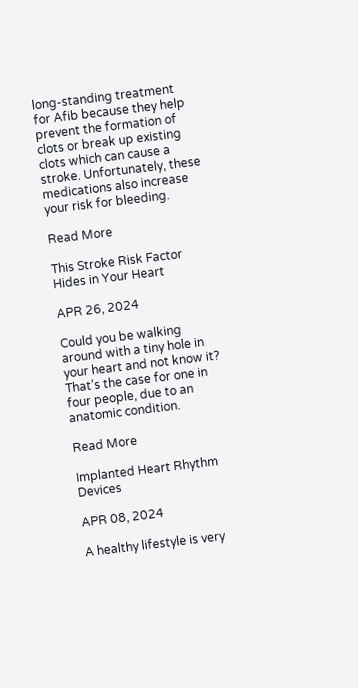long-standing treatment for Afib because they help prevent the formation of clots or break up existing clots which can cause a stroke. Unfortunately, these medications also increase your risk for bleeding.

Read More

This Stroke Risk Factor Hides in Your Heart

APR 26, 2024

Could you be walking around with a tiny hole in your heart and not know it? That’s the case for one in four people, due to an anatomic condition.

Read More

Implanted Heart Rhythm Devices

APR 08, 2024

A healthy lifestyle is very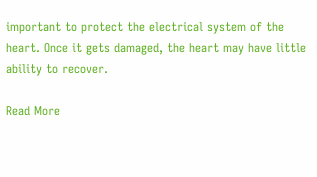important to protect the electrical system of the heart. Once it gets damaged, the heart may have little ability to recover.

Read More